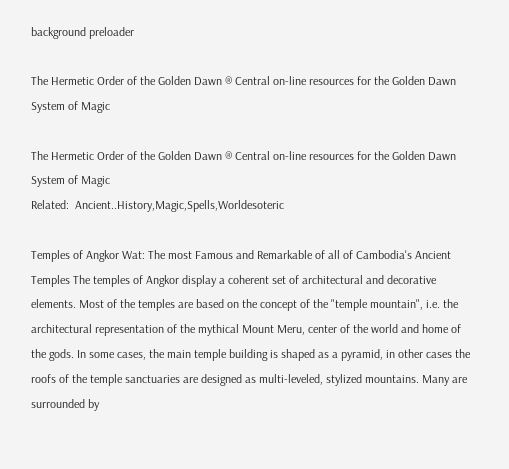background preloader

The Hermetic Order of the Golden Dawn ® Central on-line resources for the Golden Dawn System of Magic

The Hermetic Order of the Golden Dawn ® Central on-line resources for the Golden Dawn System of Magic
Related:  Ancient..History,Magic,Spells,Worldesoteric

Temples of Angkor Wat: The most Famous and Remarkable of all of Cambodia's Ancient Temples The temples of Angkor display a coherent set of architectural and decorative elements. Most of the temples are based on the concept of the "temple mountain", i.e. the architectural representation of the mythical Mount Meru, center of the world and home of the gods. In some cases, the main temple building is shaped as a pyramid, in other cases the roofs of the temple sanctuaries are designed as multi-leveled, stylized mountains. Many are surrounded by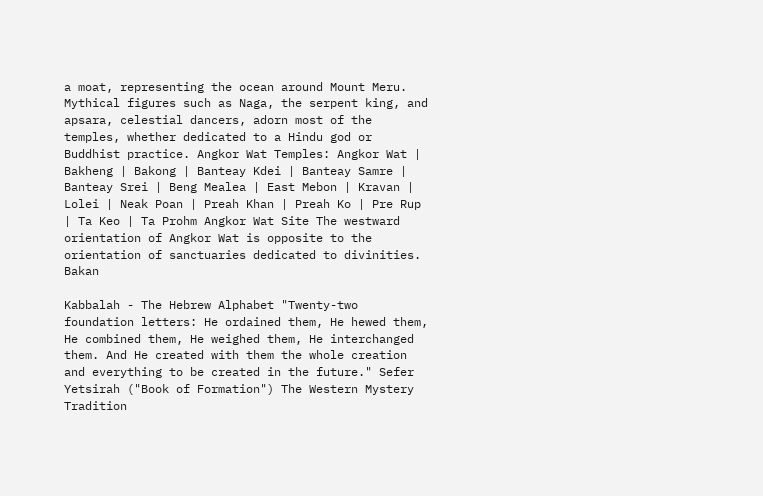a moat, representing the ocean around Mount Meru. Mythical figures such as Naga, the serpent king, and apsara, celestial dancers, adorn most of the temples, whether dedicated to a Hindu god or Buddhist practice. Angkor Wat Temples: Angkor Wat | Bakheng | Bakong | Banteay Kdei | Banteay Samre | Banteay Srei | Beng Mealea | East Mebon | Kravan | Lolei | Neak Poan | Preah Khan | Preah Ko | Pre Rup | Ta Keo | Ta Prohm Angkor Wat Site The westward orientation of Angkor Wat is opposite to the orientation of sanctuaries dedicated to divinities. Bakan

Kabbalah - The Hebrew Alphabet "Twenty-two foundation letters: He ordained them, He hewed them, He combined them, He weighed them, He interchanged them. And He created with them the whole creation and everything to be created in the future." Sefer Yetsirah ("Book of Formation") The Western Mystery Tradition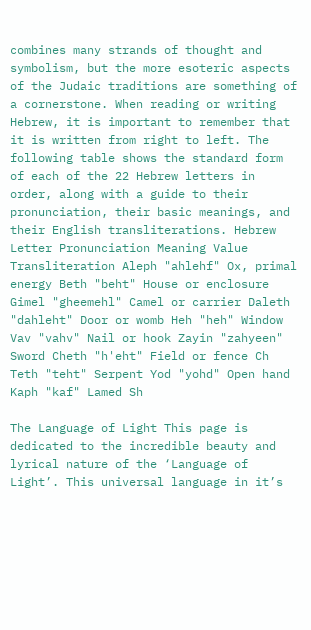combines many strands of thought and symbolism, but the more esoteric aspects of the Judaic traditions are something of a cornerstone. When reading or writing Hebrew, it is important to remember that it is written from right to left. The following table shows the standard form of each of the 22 Hebrew letters in order, along with a guide to their pronunciation, their basic meanings, and their English transliterations. Hebrew Letter Pronunciation Meaning Value Transliteration Aleph "ahlehf" Ox, primal energy Beth "beht" House or enclosure Gimel "gheemehl" Camel or carrier Daleth "dahleht" Door or womb Heh "heh" Window Vav "vahv" Nail or hook Zayin "zahyeen" Sword Cheth "h'eht" Field or fence Ch Teth "teht" Serpent Yod "yohd" Open hand Kaph "kaf" Lamed Sh

The Language of Light This page is dedicated to the incredible beauty and lyrical nature of the ‘Language of Light’. This universal language in it’s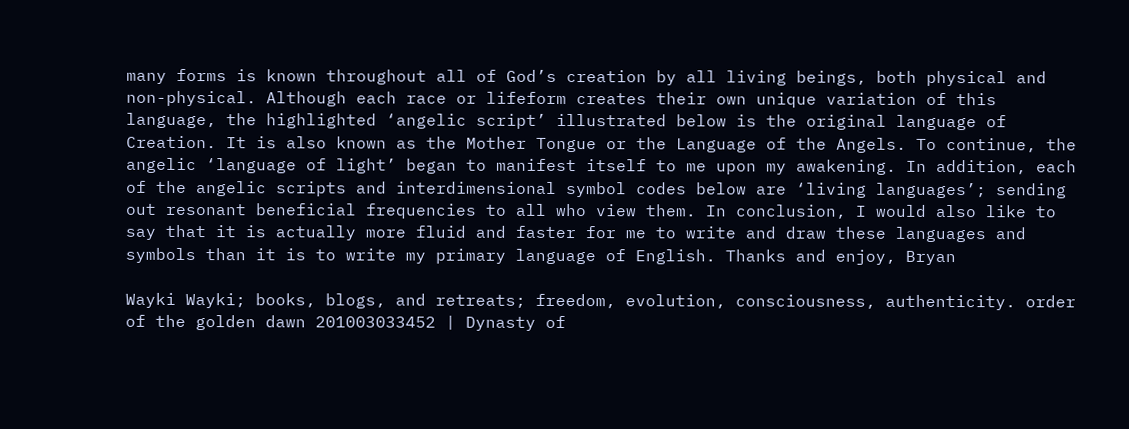many forms is known throughout all of God’s creation by all living beings, both physical and non-physical. Although each race or lifeform creates their own unique variation of this language, the highlighted ‘angelic script’ illustrated below is the original language of Creation. It is also known as the Mother Tongue or the Language of the Angels. To continue, the angelic ‘language of light’ began to manifest itself to me upon my awakening. In addition, each of the angelic scripts and interdimensional symbol codes below are ‘living languages’; sending out resonant beneficial frequencies to all who view them. In conclusion, I would also like to say that it is actually more fluid and faster for me to write and draw these languages and symbols than it is to write my primary language of English. Thanks and enjoy, Bryan

Wayki Wayki; books, blogs, and retreats; freedom, evolution, consciousness, authenticity. order of the golden dawn 201003033452 | Dynasty of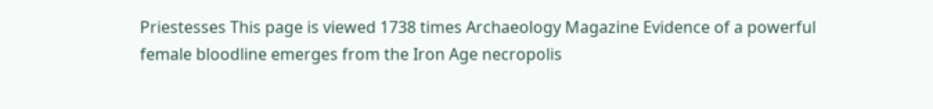Priestesses This page is viewed 1738 times Archaeology Magazine Evidence of a powerful female bloodline emerges from the Iron Age necropolis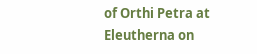of Orthi Petra at Eleutherna on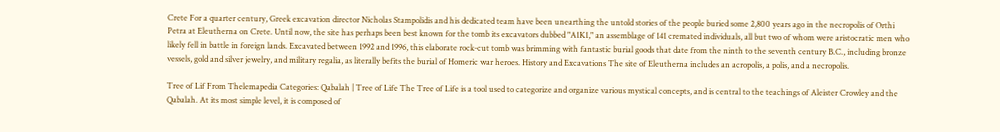Crete For a quarter century, Greek excavation director Nicholas Stampolidis and his dedicated team have been unearthing the untold stories of the people buried some 2,800 years ago in the necropolis of Orthi Petra at Eleutherna on Crete. Until now, the site has perhaps been best known for the tomb its excavators dubbed "A1K1," an assemblage of 141 cremated individuals, all but two of whom were aristocratic men who likely fell in battle in foreign lands. Excavated between 1992 and 1996, this elaborate rock-cut tomb was brimming with fantastic burial goods that date from the ninth to the seventh century B.C., including bronze vessels, gold and silver jewelry, and military regalia, as literally befits the burial of Homeric war heroes. History and Excavations The site of Eleutherna includes an acropolis, a polis, and a necropolis.

Tree of Lif From Thelemapedia Categories: Qabalah | Tree of Life The Tree of Life is a tool used to categorize and organize various mystical concepts, and is central to the teachings of Aleister Crowley and the Qabalah. At its most simple level, it is composed of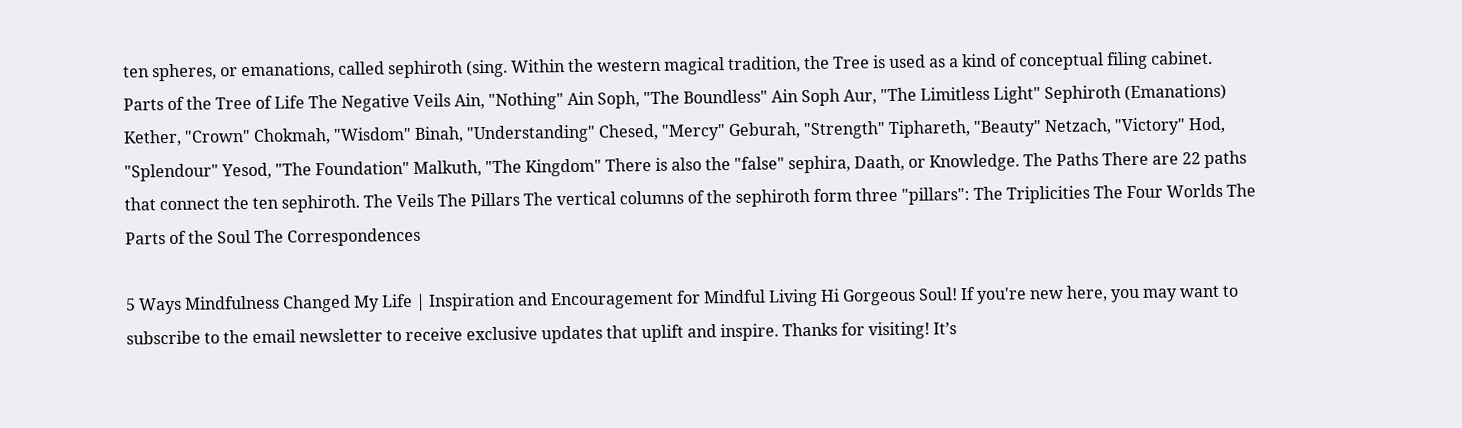ten spheres, or emanations, called sephiroth (sing. Within the western magical tradition, the Tree is used as a kind of conceptual filing cabinet. Parts of the Tree of Life The Negative Veils Ain, "Nothing" Ain Soph, "The Boundless" Ain Soph Aur, "The Limitless Light" Sephiroth (Emanations) Kether, "Crown" Chokmah, "Wisdom" Binah, "Understanding" Chesed, "Mercy" Geburah, "Strength" Tiphareth, "Beauty" Netzach, "Victory" Hod, "Splendour" Yesod, "The Foundation" Malkuth, "The Kingdom" There is also the "false" sephira, Daath, or Knowledge. The Paths There are 22 paths that connect the ten sephiroth. The Veils The Pillars The vertical columns of the sephiroth form three "pillars": The Triplicities The Four Worlds The Parts of the Soul The Correspondences

5 Ways Mindfulness Changed My Life | Inspiration and Encouragement for Mindful Living Hi Gorgeous Soul! If you're new here, you may want to subscribe to the email newsletter to receive exclusive updates that uplift and inspire. Thanks for visiting! It’s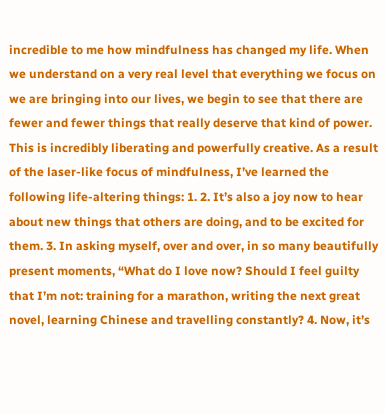incredible to me how mindfulness has changed my life. When we understand on a very real level that everything we focus on we are bringing into our lives, we begin to see that there are fewer and fewer things that really deserve that kind of power. This is incredibly liberating and powerfully creative. As a result of the laser-like focus of mindfulness, I’ve learned the following life-altering things: 1. 2. It’s also a joy now to hear about new things that others are doing, and to be excited for them. 3. In asking myself, over and over, in so many beautifully present moments, “What do I love now? Should I feel guilty that I’m not: training for a marathon, writing the next great novel, learning Chinese and travelling constantly? 4. Now, it’s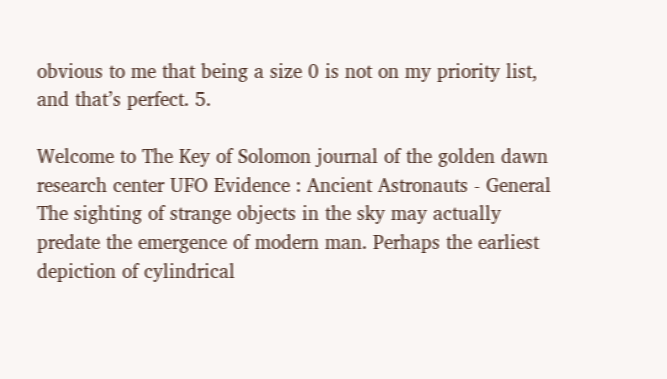obvious to me that being a size 0 is not on my priority list, and that’s perfect. 5.

Welcome to The Key of Solomon journal of the golden dawn research center UFO Evidence : Ancient Astronauts - General The sighting of strange objects in the sky may actually predate the emergence of modern man. Perhaps the earliest depiction of cylindrical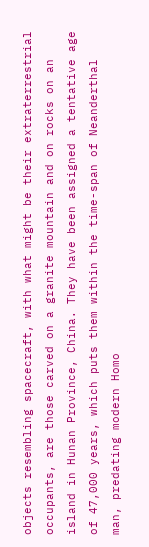objects resembling spacecraft, with what might be their extraterrestrial occupants, are those carved on a granite mountain and on rocks on an island in Hunan Province, China. They have been assigned a tentative age of 47,000 years, which puts them within the time-span of Neanderthal man, predating modern Homo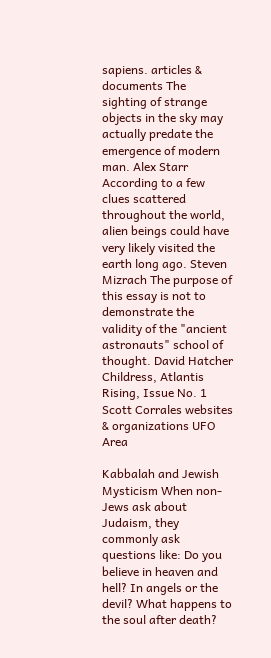sapiens. articles & documents The sighting of strange objects in the sky may actually predate the emergence of modern man. Alex Starr According to a few clues scattered throughout the world, alien beings could have very likely visited the earth long ago. Steven Mizrach The purpose of this essay is not to demonstrate the validity of the "ancient astronauts" school of thought. David Hatcher Childress, Atlantis Rising, Issue No. 1 Scott Corrales websites & organizations UFO Area

Kabbalah and Jewish Mysticism When non-Jews ask about Judaism, they commonly ask questions like: Do you believe in heaven and hell? In angels or the devil? What happens to the soul after death?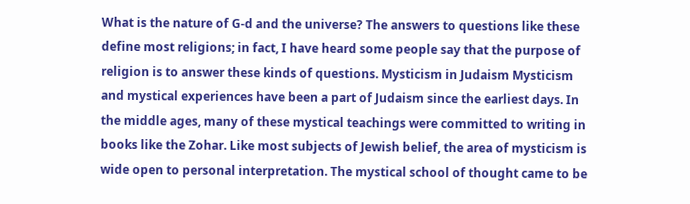What is the nature of G-d and the universe? The answers to questions like these define most religions; in fact, I have heard some people say that the purpose of religion is to answer these kinds of questions. Mysticism in Judaism Mysticism and mystical experiences have been a part of Judaism since the earliest days. In the middle ages, many of these mystical teachings were committed to writing in books like the Zohar. Like most subjects of Jewish belief, the area of mysticism is wide open to personal interpretation. The mystical school of thought came to be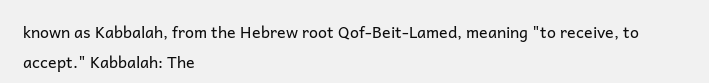known as Kabbalah, from the Hebrew root Qof-Beit-Lamed, meaning "to receive, to accept." Kabbalah: The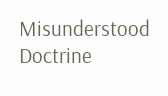Misunderstood Doctrine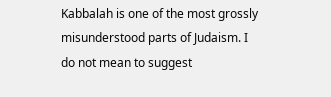Kabbalah is one of the most grossly misunderstood parts of Judaism. I do not mean to suggest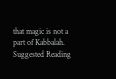that magic is not a part of Kabbalah. Suggested Reading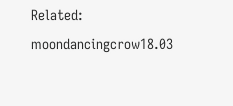Related:  moondancingcrow18.03